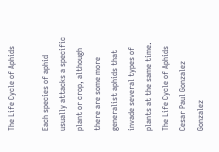The Life Cycle of Aphids

Each species of aphid usually attacks a specific plant or crop, although there are some more generalist aphids that invade several types of plants at the same time.
The Life Cycle of Aphids
Cesar Paul Gonzalez Gonzalez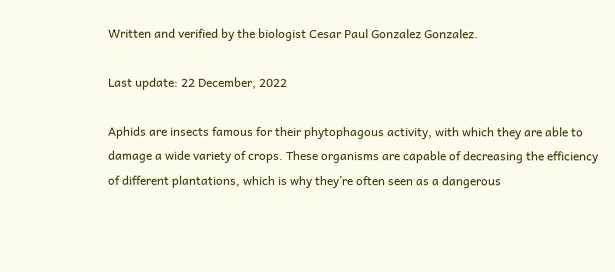Written and verified by the biologist Cesar Paul Gonzalez Gonzalez.

Last update: 22 December, 2022

Aphids are insects famous for their phytophagous activity, with which they are able to damage a wide variety of crops. These organisms are capable of decreasing the efficiency of different plantations, which is why they’re often seen as a dangerous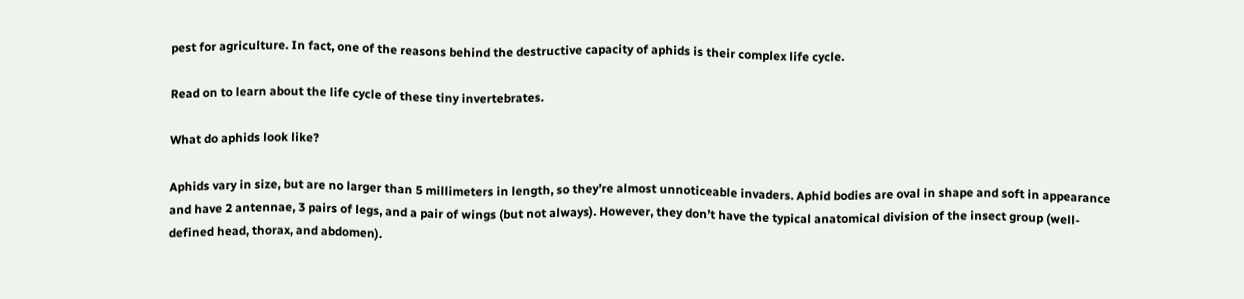pest for agriculture. In fact, one of the reasons behind the destructive capacity of aphids is their complex life cycle.

Read on to learn about the life cycle of these tiny invertebrates.

What do aphids look like?

Aphids vary in size, but are no larger than 5 millimeters in length, so they’re almost unnoticeable invaders. Aphid bodies are oval in shape and soft in appearance and have 2 antennae, 3 pairs of legs, and a pair of wings (but not always). However, they don’t have the typical anatomical division of the insect group (well-defined head, thorax, and abdomen).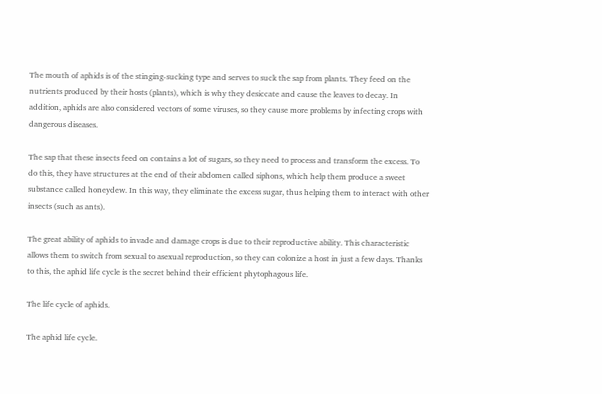The mouth of aphids is of the stinging-sucking type and serves to suck the sap from plants. They feed on the nutrients produced by their hosts (plants), which is why they desiccate and cause the leaves to decay. In addition, aphids are also considered vectors of some viruses, so they cause more problems by infecting crops with dangerous diseases.

The sap that these insects feed on contains a lot of sugars, so they need to process and transform the excess. To do this, they have structures at the end of their abdomen called siphons, which help them produce a sweet substance called honeydew. In this way, they eliminate the excess sugar, thus helping them to interact with other insects (such as ants).

The great ability of aphids to invade and damage crops is due to their reproductive ability. This characteristic allows them to switch from sexual to asexual reproduction, so they can colonize a host in just a few days. Thanks to this, the aphid life cycle is the secret behind their efficient phytophagous life.

The life cycle of aphids.

The aphid life cycle.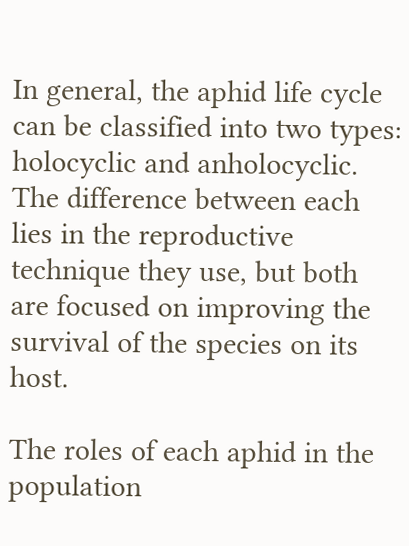In general, the aphid life cycle can be classified into two types: holocyclic and anholocyclic. The difference between each lies in the reproductive technique they use, but both are focused on improving the survival of the species on its host.

The roles of each aphid in the population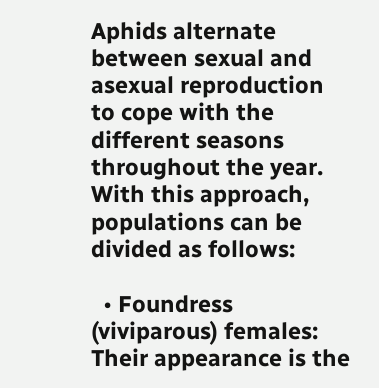Aphids alternate between sexual and asexual reproduction to cope with the different seasons throughout the year. With this approach, populations can be divided as follows:

  • Foundress (viviparous) females: Their appearance is the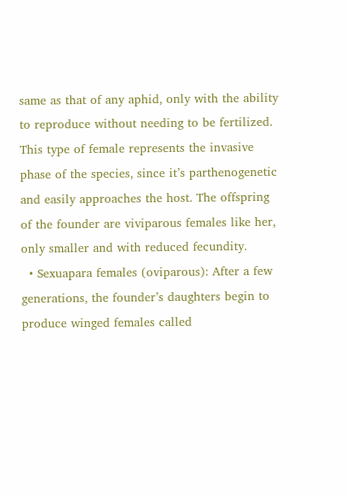same as that of any aphid, only with the ability to reproduce without needing to be fertilized. This type of female represents the invasive phase of the species, since it’s parthenogenetic and easily approaches the host. The offspring of the founder are viviparous females like her, only smaller and with reduced fecundity.
  • Sexuapara females (oviparous): After a few generations, the founder’s daughters begin to produce winged females called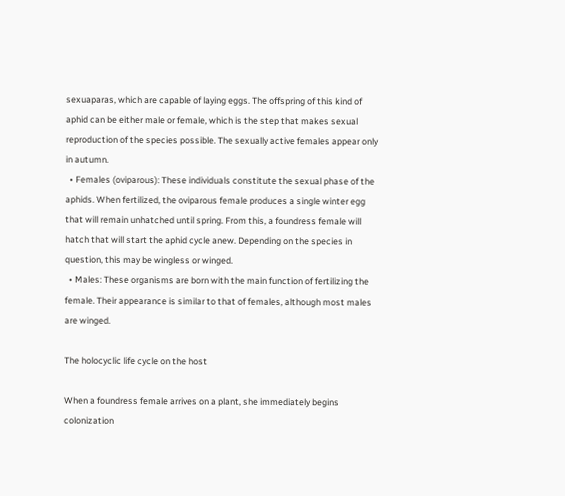sexuaparas, which are capable of laying eggs. The offspring of this kind of aphid can be either male or female, which is the step that makes sexual reproduction of the species possible. The sexually active females appear only in autumn.
  • Females (oviparous): These individuals constitute the sexual phase of the aphids. When fertilized, the oviparous female produces a single winter egg that will remain unhatched until spring. From this, a foundress female will hatch that will start the aphid cycle anew. Depending on the species in question, this may be wingless or winged.
  • Males: These organisms are born with the main function of fertilizing the female. Their appearance is similar to that of females, although most males are winged.

The holocyclic life cycle on the host

When a foundress female arrives on a plant, she immediately begins colonization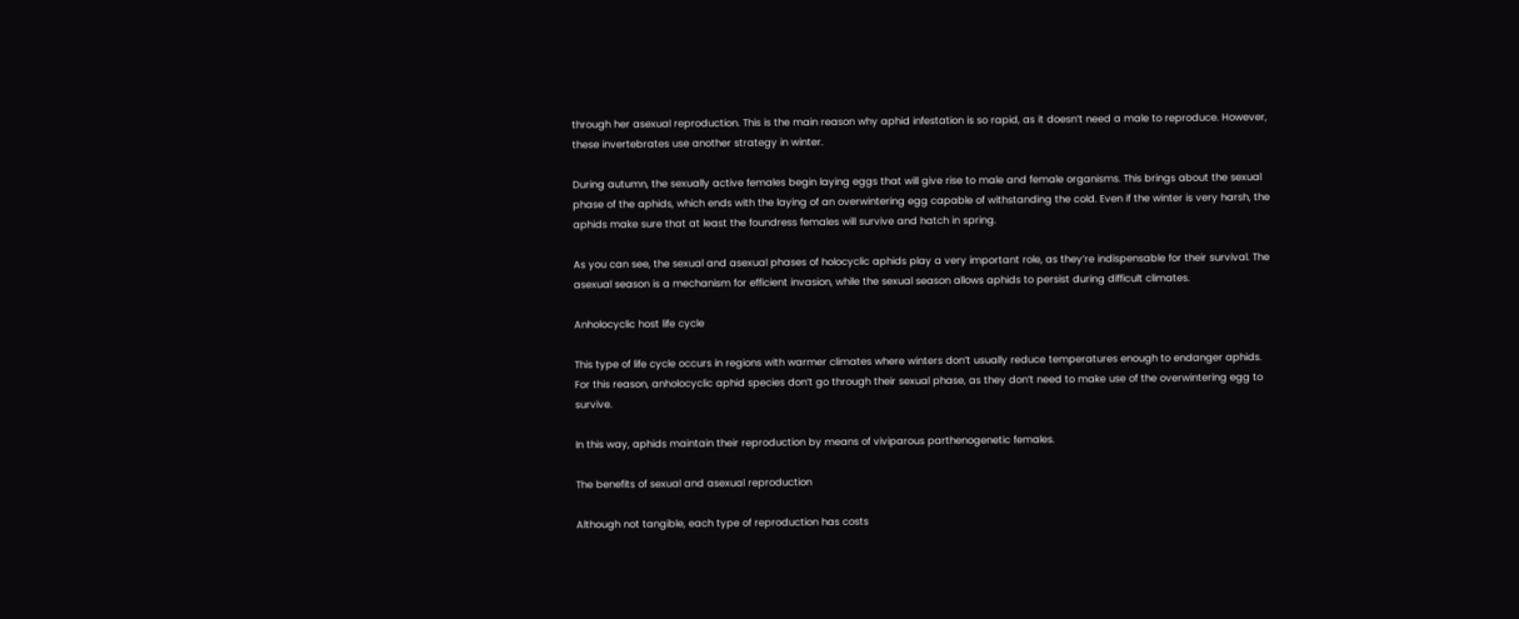through her asexual reproduction. This is the main reason why aphid infestation is so rapid, as it doesn’t need a male to reproduce. However, these invertebrates use another strategy in winter.

During autumn, the sexually active females begin laying eggs that will give rise to male and female organisms. This brings about the sexual phase of the aphids, which ends with the laying of an overwintering egg capable of withstanding the cold. Even if the winter is very harsh, the aphids make sure that at least the foundress females will survive and hatch in spring.

As you can see, the sexual and asexual phases of holocyclic aphids play a very important role, as they’re indispensable for their survival. The asexual season is a mechanism for efficient invasion, while the sexual season allows aphids to persist during difficult climates.

Anholocyclic host life cycle

This type of life cycle occurs in regions with warmer climates where winters don’t usually reduce temperatures enough to endanger aphids. For this reason, anholocyclic aphid species don’t go through their sexual phase, as they don’t need to make use of the overwintering egg to survive.

In this way, aphids maintain their reproduction by means of viviparous parthenogenetic females.

The benefits of sexual and asexual reproduction

Although not tangible, each type of reproduction has costs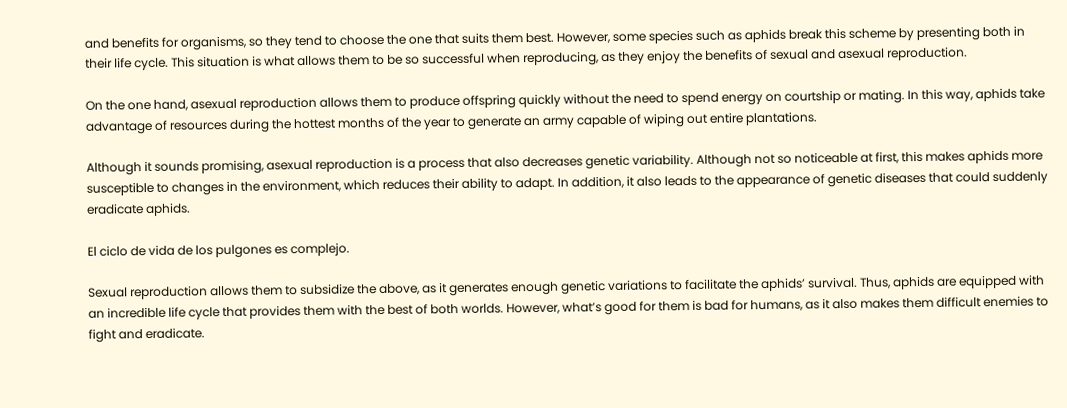and benefits for organisms, so they tend to choose the one that suits them best. However, some species such as aphids break this scheme by presenting both in their life cycle. This situation is what allows them to be so successful when reproducing, as they enjoy the benefits of sexual and asexual reproduction.

On the one hand, asexual reproduction allows them to produce offspring quickly without the need to spend energy on courtship or mating. In this way, aphids take advantage of resources during the hottest months of the year to generate an army capable of wiping out entire plantations.

Although it sounds promising, asexual reproduction is a process that also decreases genetic variability. Although not so noticeable at first, this makes aphids more susceptible to changes in the environment, which reduces their ability to adapt. In addition, it also leads to the appearance of genetic diseases that could suddenly eradicate aphids.

El ciclo de vida de los pulgones es complejo.

Sexual reproduction allows them to subsidize the above, as it generates enough genetic variations to facilitate the aphids’ survival. Thus, aphids are equipped with an incredible life cycle that provides them with the best of both worlds. However, what’s good for them is bad for humans, as it also makes them difficult enemies to fight and eradicate.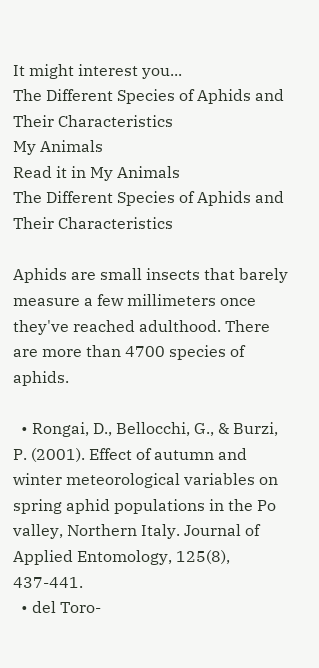It might interest you...
The Different Species of Aphids and Their Characteristics
My Animals
Read it in My Animals
The Different Species of Aphids and Their Characteristics

Aphids are small insects that barely measure a few millimeters once they've reached adulthood. There are more than 4700 species of aphids.

  • Rongai, D., Bellocchi, G., & Burzi, P. (2001). Effect of autumn and winter meteorological variables on spring aphid populations in the Po valley, Northern Italy. Journal of Applied Entomology, 125(8), 437-441.
  • del Toro-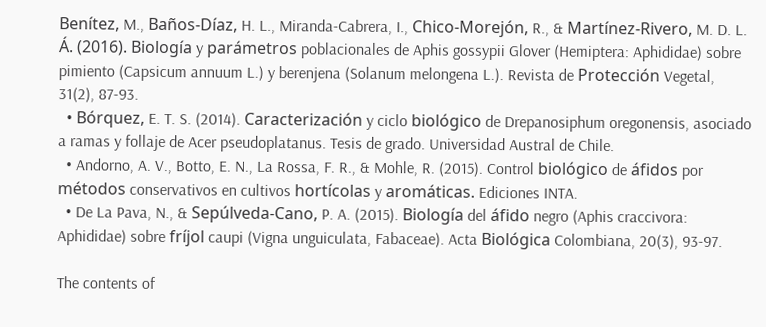Benítez, M., Baños-Díaz, H. L., Miranda-Cabrera, I., Chico-Morejón, R., & Martínez-Rivero, M. D. L. Á. (2016). Biología y parámetros poblacionales de Aphis gossypii Glover (Hemiptera: Aphididae) sobre pimiento (Capsicum annuum L.) y berenjena (Solanum melongena L.). Revista de Protección Vegetal, 31(2), 87-93.
  • Bórquez, E. T. S. (2014). Caracterización y ciclo biológico de Drepanosiphum oregonensis, asociado a ramas y follaje de Acer pseudoplatanus. Tesis de grado. Universidad Austral de Chile.
  • Andorno, A. V., Botto, E. N., La Rossa, F. R., & Mohle, R. (2015). Control biológico de áfidos por métodos conservativos en cultivos hortícolas y aromáticas. Ediciones INTA.
  • De La Pava, N., & Sepúlveda-Cano, P. A. (2015). Biología del áfido negro (Aphis craccivora: Aphididae) sobre fríjol caupi (Vigna unguiculata, Fabaceae). Acta Biológica Colombiana, 20(3), 93-97.

The contents of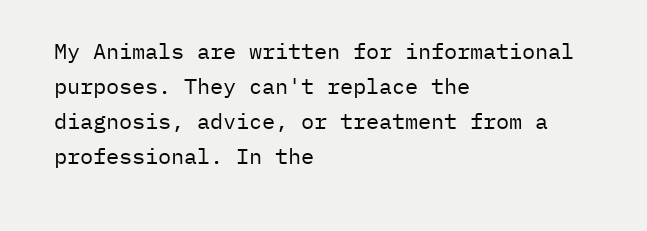My Animals are written for informational purposes. They can't replace the diagnosis, advice, or treatment from a professional. In the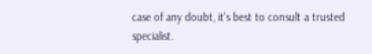case of any doubt, it's best to consult a trusted specialist.